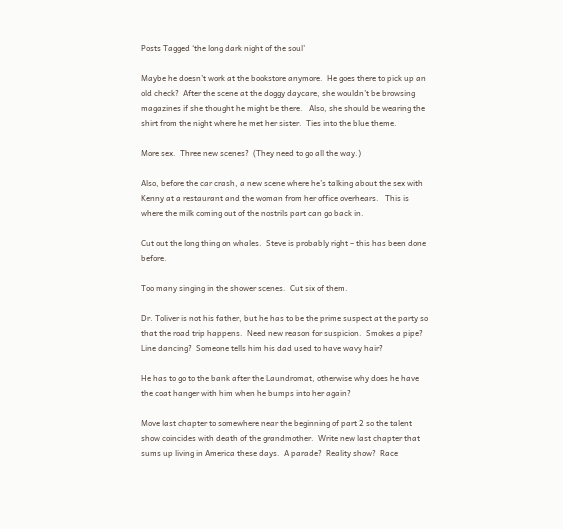Posts Tagged ‘the long dark night of the soul’

Maybe he doesn’t work at the bookstore anymore.  He goes there to pick up an old check?  After the scene at the doggy daycare, she wouldn’t be browsing magazines if she thought he might be there.   Also, she should be wearing the shirt from the night where he met her sister.  Ties into the blue theme.

More sex.  Three new scenes?  (They need to go all the way.)

Also, before the car crash, a new scene where he’s talking about the sex with Kenny at a restaurant and the woman from her office overhears.   This is where the milk coming out of the nostrils part can go back in.

Cut out the long thing on whales.  Steve is probably right – this has been done before.

Too many singing in the shower scenes.  Cut six of them.

Dr. Toliver is not his father, but he has to be the prime suspect at the party so that the road trip happens.  Need new reason for suspicion.  Smokes a pipe?  Line dancing?  Someone tells him his dad used to have wavy hair?

He has to go to the bank after the Laundromat, otherwise why does he have the coat hanger with him when he bumps into her again?

Move last chapter to somewhere near the beginning of part 2 so the talent show coincides with death of the grandmother.  Write new last chapter that sums up living in America these days.  A parade?  Reality show?  Race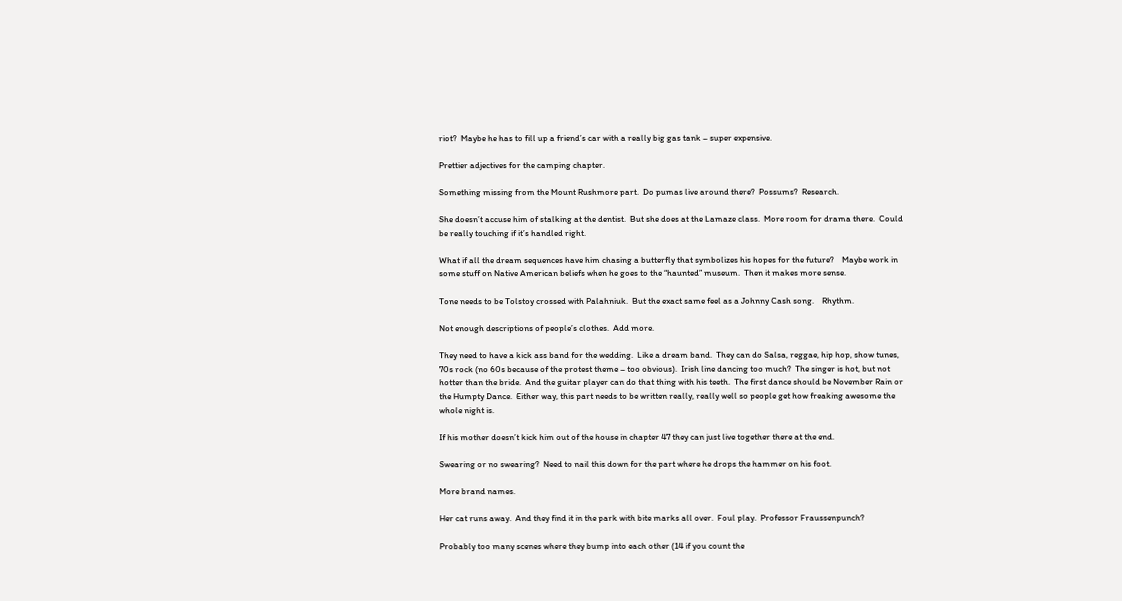riot?  Maybe he has to fill up a friend’s car with a really big gas tank – super expensive.

Prettier adjectives for the camping chapter.

Something missing from the Mount Rushmore part.  Do pumas live around there?  Possums?  Research.

She doesn’t accuse him of stalking at the dentist.  But she does at the Lamaze class.  More room for drama there.  Could be really touching if it’s handled right.

What if all the dream sequences have him chasing a butterfly that symbolizes his hopes for the future?    Maybe work in some stuff on Native American beliefs when he goes to the “haunted” museum.  Then it makes more sense.

Tone needs to be Tolstoy crossed with Palahniuk.  But the exact same feel as a Johnny Cash song.    Rhythm.

Not enough descriptions of people’s clothes.  Add more.

They need to have a kick ass band for the wedding.  Like a dream band.  They can do Salsa, reggae, hip hop, show tunes, 70s rock (no 60s because of the protest theme – too obvious).  Irish line dancing too much?  The singer is hot, but not hotter than the bride.  And the guitar player can do that thing with his teeth.  The first dance should be November Rain or the Humpty Dance.  Either way, this part needs to be written really, really well so people get how freaking awesome the whole night is.

If his mother doesn’t kick him out of the house in chapter 47 they can just live together there at the end.

Swearing or no swearing?  Need to nail this down for the part where he drops the hammer on his foot.

More brand names.

Her cat runs away.  And they find it in the park with bite marks all over.  Foul play.  Professor Fraussenpunch?

Probably too many scenes where they bump into each other (14 if you count the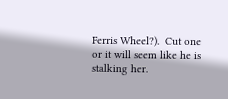Ferris Wheel?).  Cut one or it will seem like he is stalking her.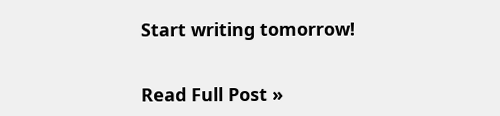Start writing tomorrow!


Read Full Post »